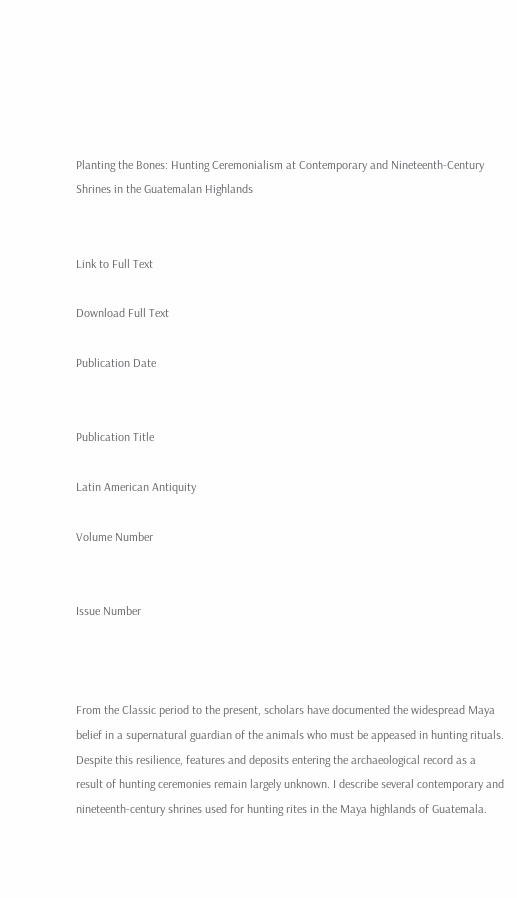Planting the Bones: Hunting Ceremonialism at Contemporary and Nineteenth-Century Shrines in the Guatemalan Highlands


Link to Full Text

Download Full Text

Publication Date


Publication Title

Latin American Antiquity

Volume Number


Issue Number



From the Classic period to the present, scholars have documented the widespread Maya belief in a supernatural guardian of the animals who must be appeased in hunting rituals. Despite this resilience, features and deposits entering the archaeological record as a result of hunting ceremonies remain largely unknown. I describe several contemporary and nineteenth-century shrines used for hunting rites in the Maya highlands of Guatemala.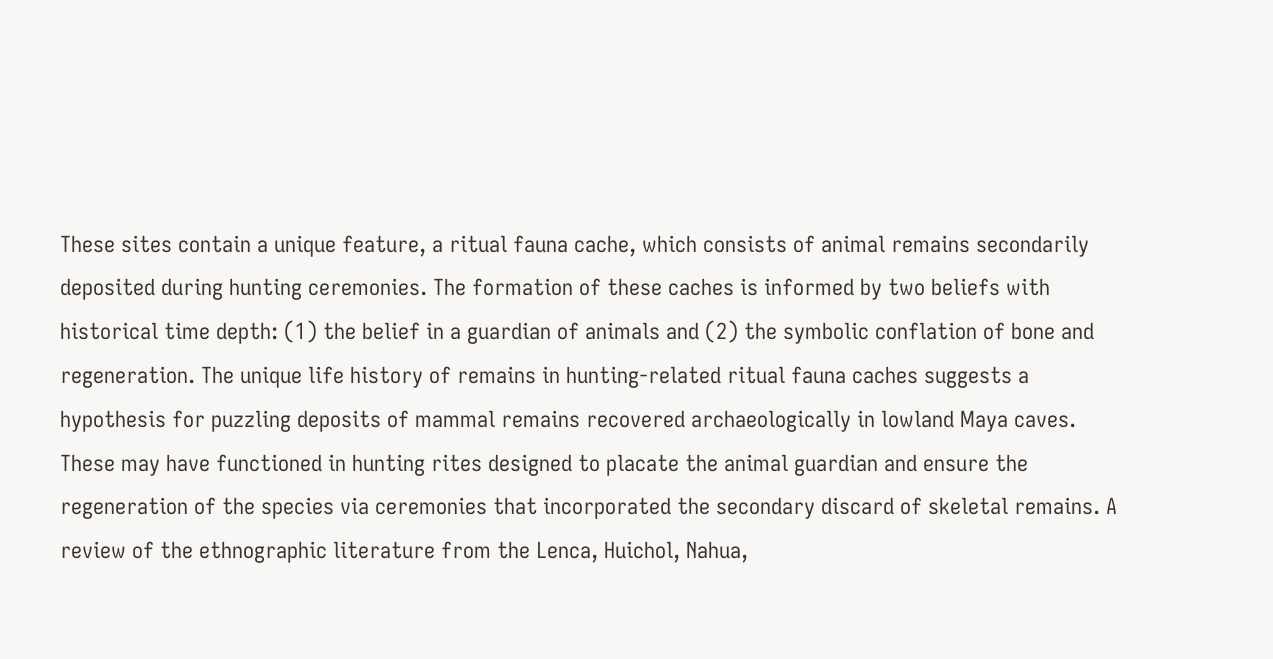These sites contain a unique feature, a ritual fauna cache, which consists of animal remains secondarily deposited during hunting ceremonies. The formation of these caches is informed by two beliefs with historical time depth: (1) the belief in a guardian of animals and (2) the symbolic conflation of bone and regeneration. The unique life history of remains in hunting-related ritual fauna caches suggests a hypothesis for puzzling deposits of mammal remains recovered archaeologically in lowland Maya caves. These may have functioned in hunting rites designed to placate the animal guardian and ensure the regeneration of the species via ceremonies that incorporated the secondary discard of skeletal remains. A review of the ethnographic literature from the Lenca, Huichol, Nahua,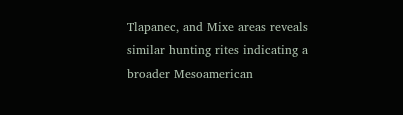Tlapanec, and Mixe areas reveals similar hunting rites indicating a broader Mesoamerican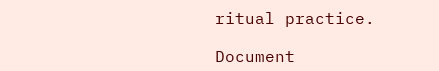ritual practice.

Document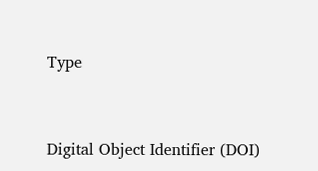Type


Digital Object Identifier (DOI)